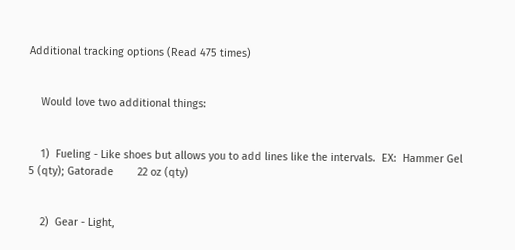Additional tracking options (Read 475 times)


    Would love two additional things:


    1)  Fueling - Like shoes but allows you to add lines like the intervals.  EX:  Hammer Gel       5 (qty); Gatorade        22 oz (qty)


    2)  Gear - Light,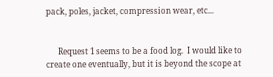pack, poles, jacket, compression wear, etc...


      Request 1 seems to be a food log.  I would like to create one eventually, but it is beyond the scope at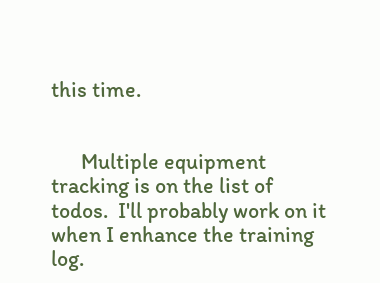this time.


      Multiple equipment tracking is on the list of todos.  I'll probably work on it when I enhance the training log.